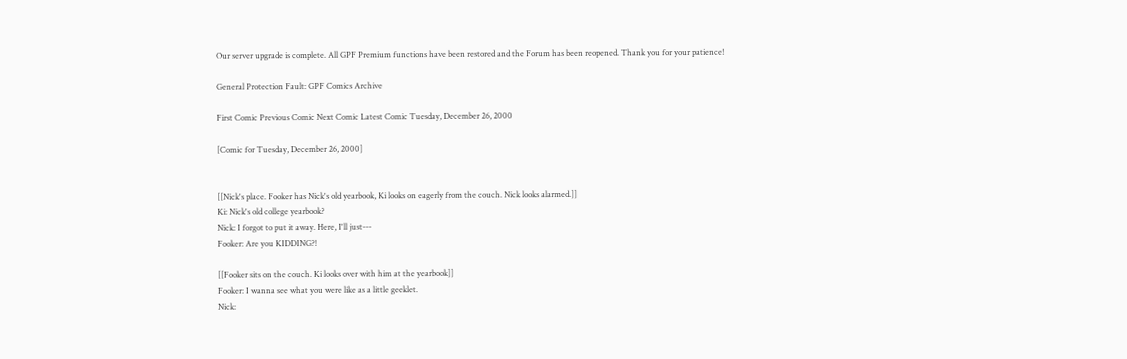Our server upgrade is complete. All GPF Premium functions have been restored and the Forum has been reopened. Thank you for your patience!

General Protection Fault: GPF Comics Archive

First Comic Previous Comic Next Comic Latest Comic Tuesday, December 26, 2000

[Comic for Tuesday, December 26, 2000]


[[Nick's place. Fooker has Nick's old yearbook, Ki looks on eagerly from the couch. Nick looks alarmed.]]
Ki: Nick's old college yearbook?
Nick: I forgot to put it away. Here, I'll just---
Fooker: Are you KIDDING?!

[[Fooker sits on the couch. Ki looks over with him at the yearbook]]
Fooker: I wanna see what you were like as a little geeklet.
Nick: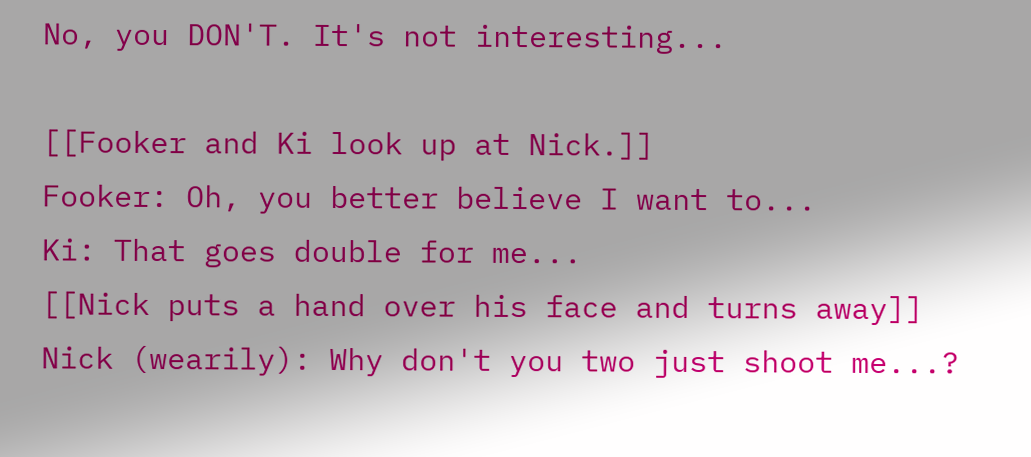No, you DON'T. It's not interesting...

[[Fooker and Ki look up at Nick.]]
Fooker: Oh, you better believe I want to...
Ki: That goes double for me...
[[Nick puts a hand over his face and turns away]]
Nick (wearily): Why don't you two just shoot me...?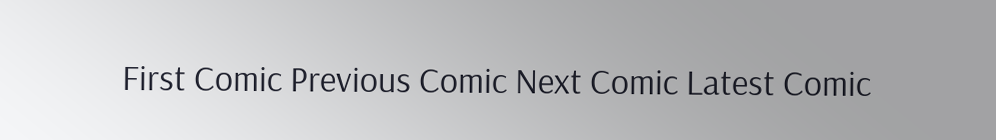First Comic Previous Comic Next Comic Latest Comic